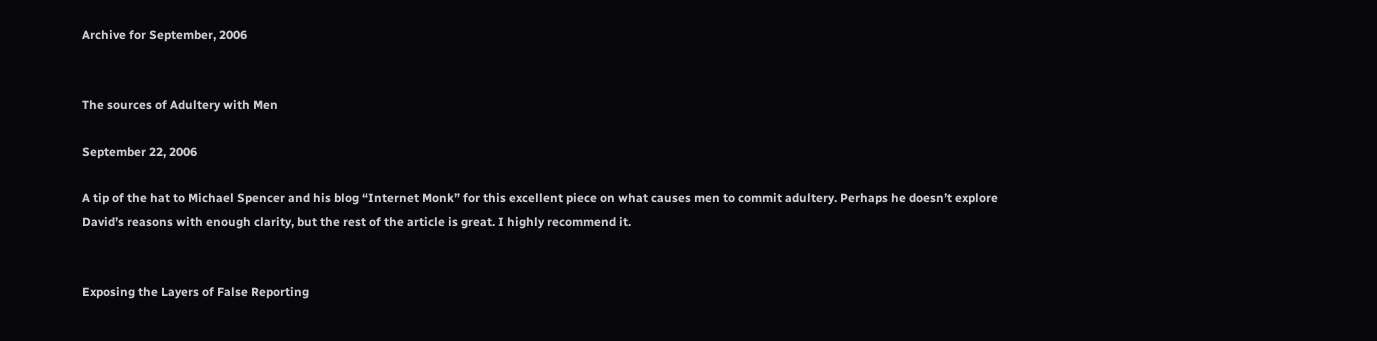Archive for September, 2006


The sources of Adultery with Men

September 22, 2006

A tip of the hat to Michael Spencer and his blog “Internet Monk” for this excellent piece on what causes men to commit adultery. Perhaps he doesn’t explore David’s reasons with enough clarity, but the rest of the article is great. I highly recommend it.


Exposing the Layers of False Reporting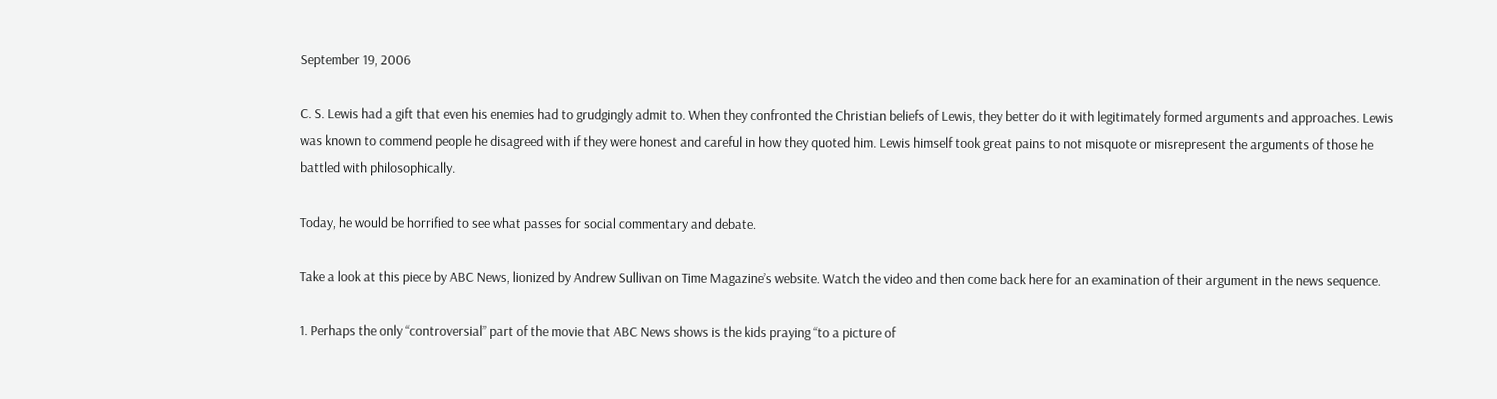September 19, 2006

C. S. Lewis had a gift that even his enemies had to grudgingly admit to. When they confronted the Christian beliefs of Lewis, they better do it with legitimately formed arguments and approaches. Lewis was known to commend people he disagreed with if they were honest and careful in how they quoted him. Lewis himself took great pains to not misquote or misrepresent the arguments of those he battled with philosophically.

Today, he would be horrified to see what passes for social commentary and debate.

Take a look at this piece by ABC News, lionized by Andrew Sullivan on Time Magazine’s website. Watch the video and then come back here for an examination of their argument in the news sequence.

1. Perhaps the only “controversial” part of the movie that ABC News shows is the kids praying “to a picture of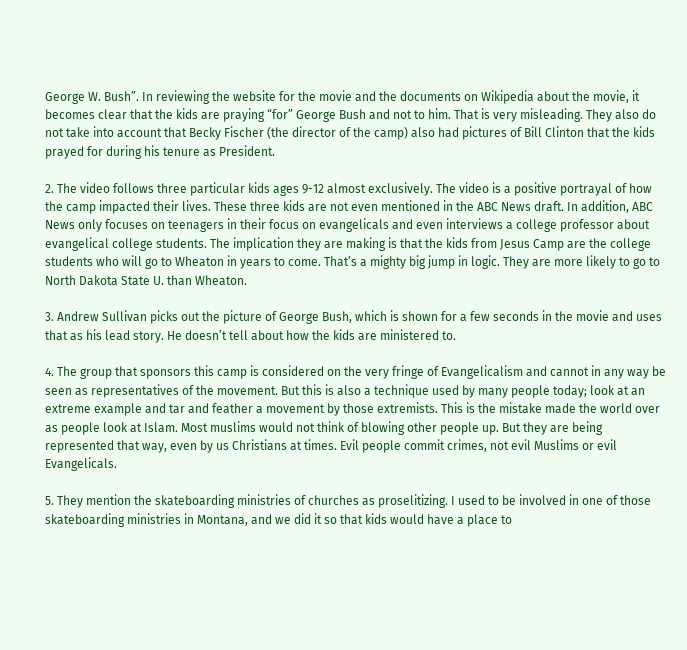George W. Bush”. In reviewing the website for the movie and the documents on Wikipedia about the movie, it becomes clear that the kids are praying “for” George Bush and not to him. That is very misleading. They also do not take into account that Becky Fischer (the director of the camp) also had pictures of Bill Clinton that the kids prayed for during his tenure as President.

2. The video follows three particular kids ages 9-12 almost exclusively. The video is a positive portrayal of how the camp impacted their lives. These three kids are not even mentioned in the ABC News draft. In addition, ABC News only focuses on teenagers in their focus on evangelicals and even interviews a college professor about evangelical college students. The implication they are making is that the kids from Jesus Camp are the college students who will go to Wheaton in years to come. That’s a mighty big jump in logic. They are more likely to go to North Dakota State U. than Wheaton.

3. Andrew Sullivan picks out the picture of George Bush, which is shown for a few seconds in the movie and uses that as his lead story. He doesn’t tell about how the kids are ministered to.

4. The group that sponsors this camp is considered on the very fringe of Evangelicalism and cannot in any way be seen as representatives of the movement. But this is also a technique used by many people today; look at an extreme example and tar and feather a movement by those extremists. This is the mistake made the world over as people look at Islam. Most muslims would not think of blowing other people up. But they are being represented that way, even by us Christians at times. Evil people commit crimes, not evil Muslims or evil Evangelicals.

5. They mention the skateboarding ministries of churches as proselitizing. I used to be involved in one of those skateboarding ministries in Montana, and we did it so that kids would have a place to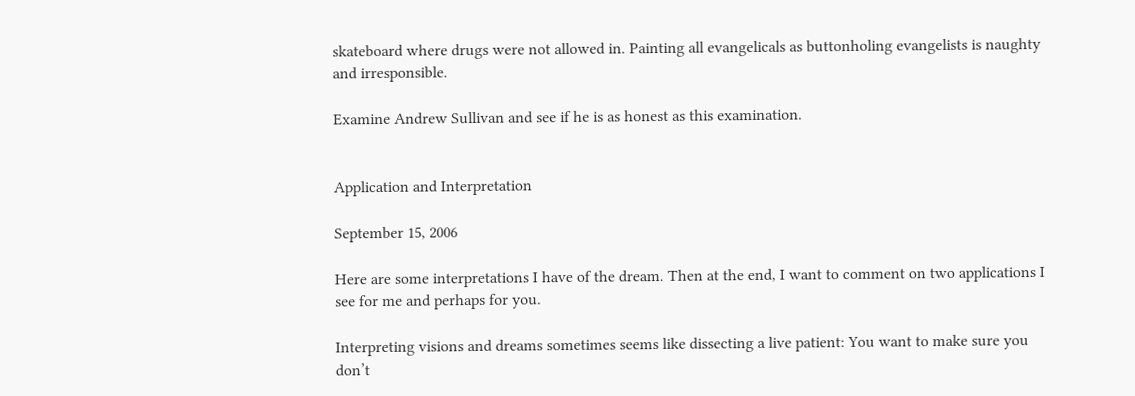skateboard where drugs were not allowed in. Painting all evangelicals as buttonholing evangelists is naughty and irresponsible.

Examine Andrew Sullivan and see if he is as honest as this examination.


Application and Interpretation

September 15, 2006

Here are some interpretations I have of the dream. Then at the end, I want to comment on two applications I see for me and perhaps for you.

Interpreting visions and dreams sometimes seems like dissecting a live patient: You want to make sure you don’t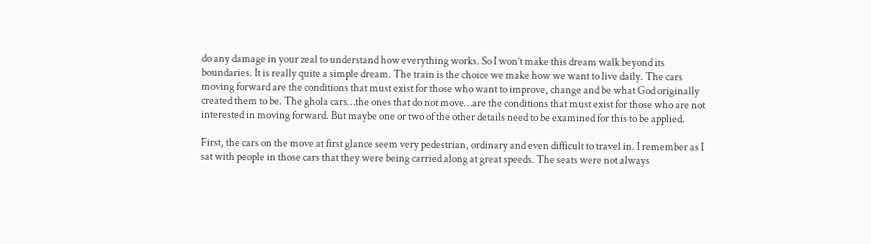do any damage in your zeal to understand how everything works. So I won’t make this dream walk beyond its boundaries. It is really quite a simple dream. The train is the choice we make how we want to live daily. The cars moving forward are the conditions that must exist for those who want to improve, change and be what God originally created them to be. The ghola cars…the ones that do not move…are the conditions that must exist for those who are not interested in moving forward. But maybe one or two of the other details need to be examined for this to be applied.

First, the cars on the move at first glance seem very pedestrian, ordinary and even difficult to travel in. I remember as I sat with people in those cars that they were being carried along at great speeds. The seats were not always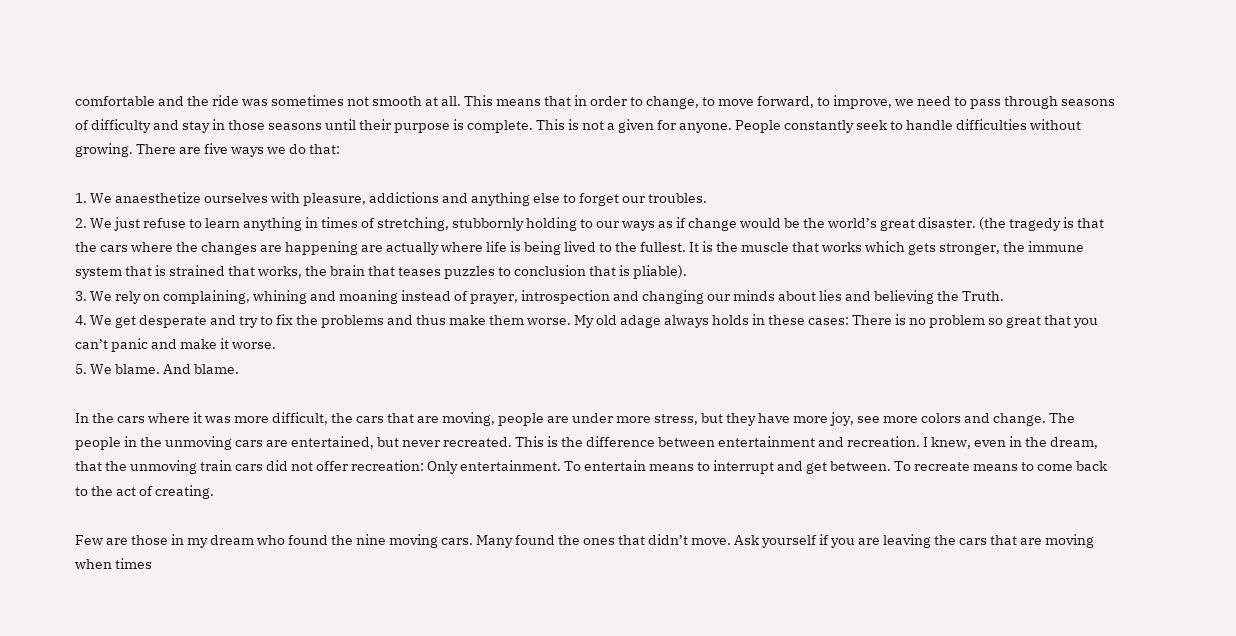comfortable and the ride was sometimes not smooth at all. This means that in order to change, to move forward, to improve, we need to pass through seasons of difficulty and stay in those seasons until their purpose is complete. This is not a given for anyone. People constantly seek to handle difficulties without growing. There are five ways we do that:

1. We anaesthetize ourselves with pleasure, addictions and anything else to forget our troubles.
2. We just refuse to learn anything in times of stretching, stubbornly holding to our ways as if change would be the world’s great disaster. (the tragedy is that the cars where the changes are happening are actually where life is being lived to the fullest. It is the muscle that works which gets stronger, the immune system that is strained that works, the brain that teases puzzles to conclusion that is pliable).
3. We rely on complaining, whining and moaning instead of prayer, introspection and changing our minds about lies and believing the Truth.
4. We get desperate and try to fix the problems and thus make them worse. My old adage always holds in these cases: There is no problem so great that you can’t panic and make it worse.
5. We blame. And blame.

In the cars where it was more difficult, the cars that are moving, people are under more stress, but they have more joy, see more colors and change. The people in the unmoving cars are entertained, but never recreated. This is the difference between entertainment and recreation. I knew, even in the dream, that the unmoving train cars did not offer recreation: Only entertainment. To entertain means to interrupt and get between. To recreate means to come back to the act of creating.

Few are those in my dream who found the nine moving cars. Many found the ones that didn’t move. Ask yourself if you are leaving the cars that are moving when times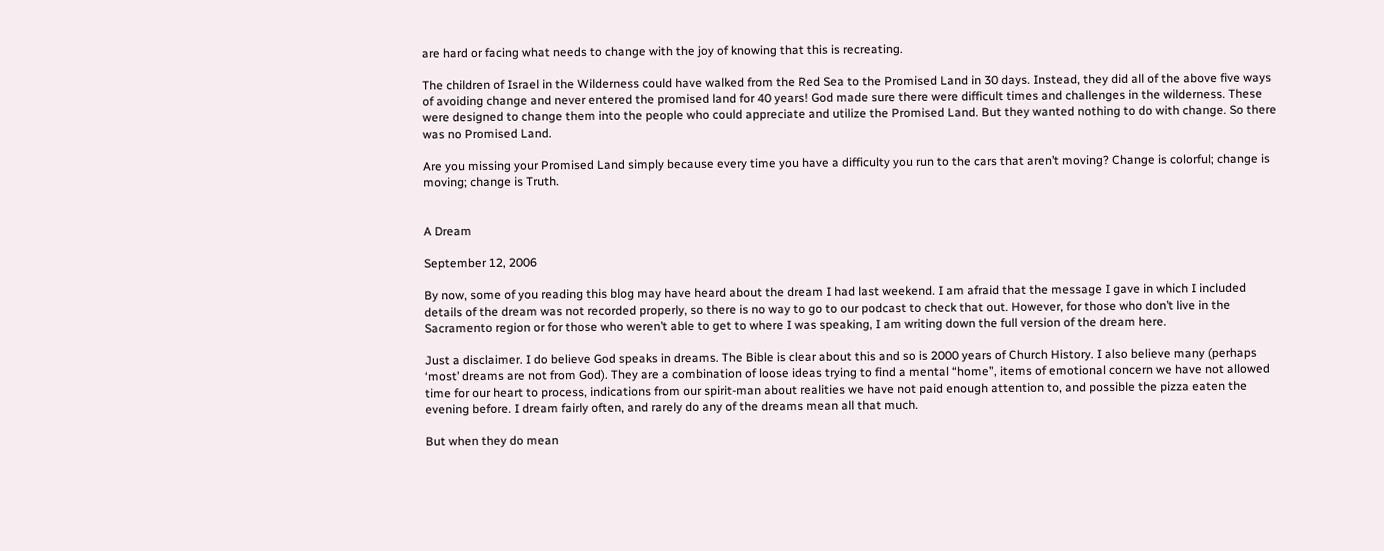are hard or facing what needs to change with the joy of knowing that this is recreating.

The children of Israel in the Wilderness could have walked from the Red Sea to the Promised Land in 30 days. Instead, they did all of the above five ways of avoiding change and never entered the promised land for 40 years! God made sure there were difficult times and challenges in the wilderness. These were designed to change them into the people who could appreciate and utilize the Promised Land. But they wanted nothing to do with change. So there was no Promised Land.

Are you missing your Promised Land simply because every time you have a difficulty you run to the cars that aren’t moving? Change is colorful; change is moving; change is Truth.


A Dream

September 12, 2006

By now, some of you reading this blog may have heard about the dream I had last weekend. I am afraid that the message I gave in which I included details of the dream was not recorded properly, so there is no way to go to our podcast to check that out. However, for those who don’t live in the Sacramento region or for those who weren’t able to get to where I was speaking, I am writing down the full version of the dream here.

Just a disclaimer. I do believe God speaks in dreams. The Bible is clear about this and so is 2000 years of Church History. I also believe many (perhaps ‘most’ dreams are not from God). They are a combination of loose ideas trying to find a mental “home”, items of emotional concern we have not allowed time for our heart to process, indications from our spirit-man about realities we have not paid enough attention to, and possible the pizza eaten the evening before. I dream fairly often, and rarely do any of the dreams mean all that much.

But when they do mean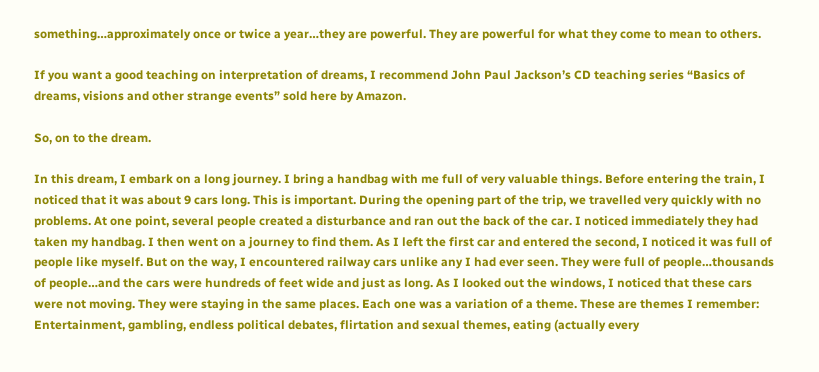something…approximately once or twice a year…they are powerful. They are powerful for what they come to mean to others.

If you want a good teaching on interpretation of dreams, I recommend John Paul Jackson’s CD teaching series “Basics of dreams, visions and other strange events” sold here by Amazon.

So, on to the dream.

In this dream, I embark on a long journey. I bring a handbag with me full of very valuable things. Before entering the train, I noticed that it was about 9 cars long. This is important. During the opening part of the trip, we travelled very quickly with no problems. At one point, several people created a disturbance and ran out the back of the car. I noticed immediately they had taken my handbag. I then went on a journey to find them. As I left the first car and entered the second, I noticed it was full of people like myself. But on the way, I encountered railway cars unlike any I had ever seen. They were full of people…thousands of people…and the cars were hundreds of feet wide and just as long. As I looked out the windows, I noticed that these cars were not moving. They were staying in the same places. Each one was a variation of a theme. These are themes I remember: Entertainment, gambling, endless political debates, flirtation and sexual themes, eating (actually every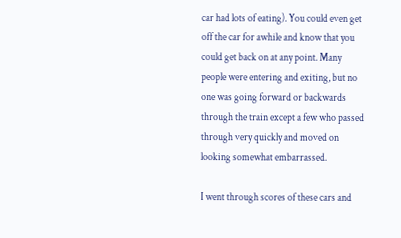car had lots of eating). You could even get off the car for awhile and know that you could get back on at any point. Many people were entering and exiting, but no one was going forward or backwards through the train except a few who passed through very quickly and moved on looking somewhat embarrassed.

I went through scores of these cars and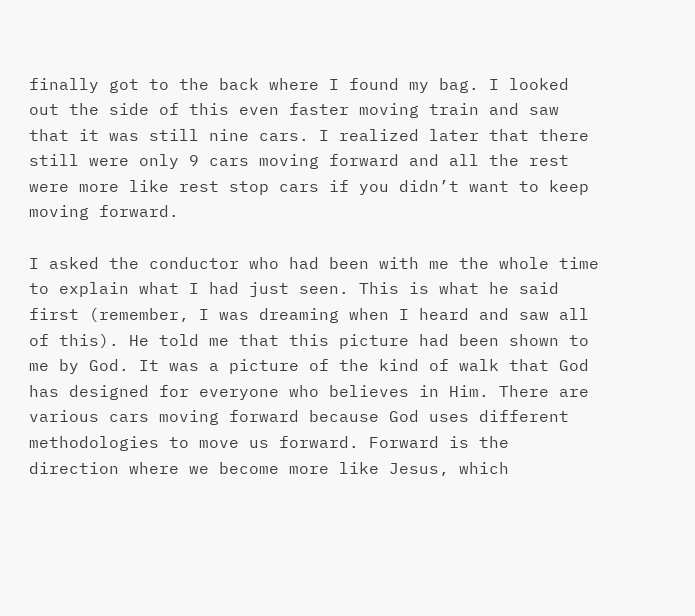finally got to the back where I found my bag. I looked out the side of this even faster moving train and saw that it was still nine cars. I realized later that there still were only 9 cars moving forward and all the rest were more like rest stop cars if you didn’t want to keep moving forward.

I asked the conductor who had been with me the whole time to explain what I had just seen. This is what he said first (remember, I was dreaming when I heard and saw all of this). He told me that this picture had been shown to me by God. It was a picture of the kind of walk that God has designed for everyone who believes in Him. There are various cars moving forward because God uses different methodologies to move us forward. Forward is the direction where we become more like Jesus, which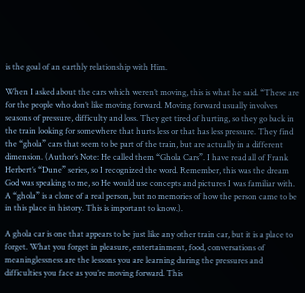is the goal of an earthly relationship with Him.

When I asked about the cars which weren’t moving, this is what he said. “These are for the people who don’t like moving forward. Moving forward usually involves seasons of pressure, difficulty and loss. They get tired of hurting, so they go back in the train looking for somewhere that hurts less or that has less pressure. They find the “ghola” cars that seem to be part of the train, but are actually in a different dimension. (Author’s Note: He called them “Ghola Cars”. I have read all of Frank Herbert’s “Dune” series, so I recognized the word. Remember, this was the dream God was speaking to me, so He would use concepts and pictures I was familiar with. A “ghola” is a clone of a real person, but no memories of how the person came to be in this place in history. This is important to know.).

A ghola car is one that appears to be just like any other train car, but it is a place to forget. What you forget in pleasure, entertainment, food, conversations of meaninglessness are the lessons you are learning during the pressures and difficulties you face as you’re moving forward. This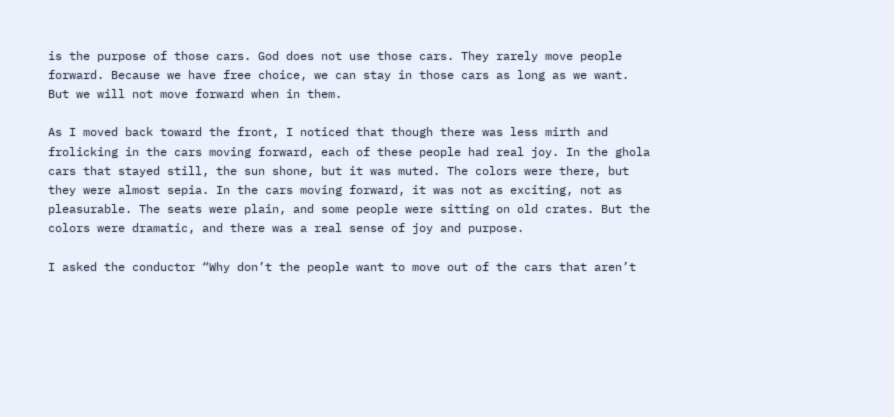is the purpose of those cars. God does not use those cars. They rarely move people forward. Because we have free choice, we can stay in those cars as long as we want. But we will not move forward when in them.

As I moved back toward the front, I noticed that though there was less mirth and frolicking in the cars moving forward, each of these people had real joy. In the ghola cars that stayed still, the sun shone, but it was muted. The colors were there, but they were almost sepia. In the cars moving forward, it was not as exciting, not as pleasurable. The seats were plain, and some people were sitting on old crates. But the colors were dramatic, and there was a real sense of joy and purpose.

I asked the conductor “Why don’t the people want to move out of the cars that aren’t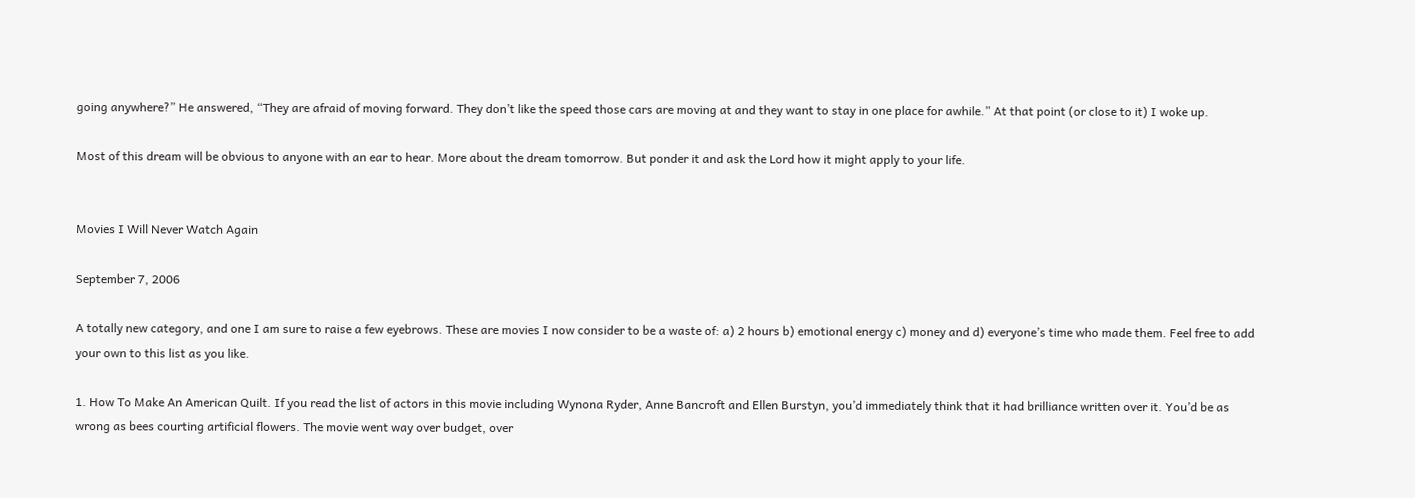going anywhere?” He answered, “They are afraid of moving forward. They don’t like the speed those cars are moving at and they want to stay in one place for awhile.” At that point (or close to it) I woke up.

Most of this dream will be obvious to anyone with an ear to hear. More about the dream tomorrow. But ponder it and ask the Lord how it might apply to your life.


Movies I Will Never Watch Again

September 7, 2006

A totally new category, and one I am sure to raise a few eyebrows. These are movies I now consider to be a waste of: a) 2 hours b) emotional energy c) money and d) everyone’s time who made them. Feel free to add your own to this list as you like.

1. How To Make An American Quilt. If you read the list of actors in this movie including Wynona Ryder, Anne Bancroft and Ellen Burstyn, you’d immediately think that it had brilliance written over it. You’d be as wrong as bees courting artificial flowers. The movie went way over budget, over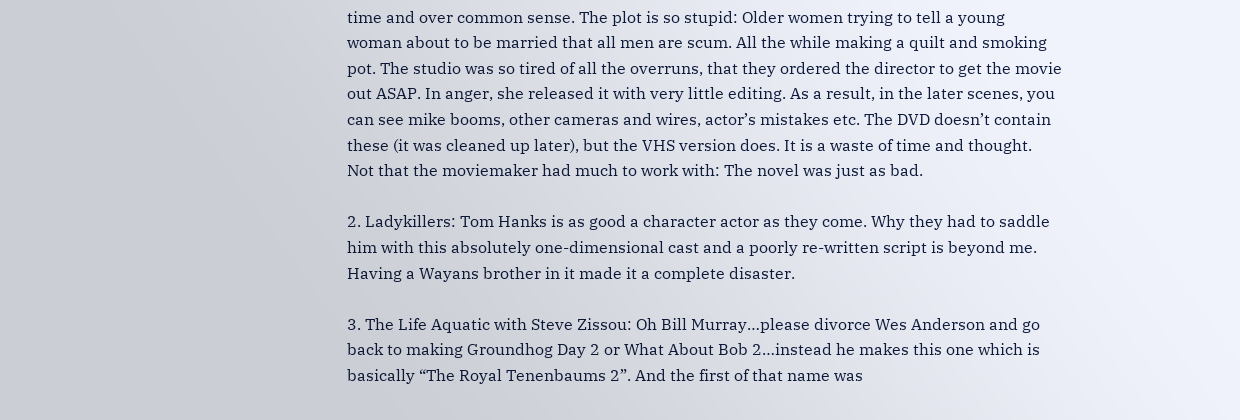time and over common sense. The plot is so stupid: Older women trying to tell a young woman about to be married that all men are scum. All the while making a quilt and smoking pot. The studio was so tired of all the overruns, that they ordered the director to get the movie out ASAP. In anger, she released it with very little editing. As a result, in the later scenes, you can see mike booms, other cameras and wires, actor’s mistakes etc. The DVD doesn’t contain these (it was cleaned up later), but the VHS version does. It is a waste of time and thought. Not that the moviemaker had much to work with: The novel was just as bad.

2. Ladykillers: Tom Hanks is as good a character actor as they come. Why they had to saddle him with this absolutely one-dimensional cast and a poorly re-written script is beyond me. Having a Wayans brother in it made it a complete disaster.

3. The Life Aquatic with Steve Zissou: Oh Bill Murray…please divorce Wes Anderson and go back to making Groundhog Day 2 or What About Bob 2…instead he makes this one which is basically “The Royal Tenenbaums 2”. And the first of that name was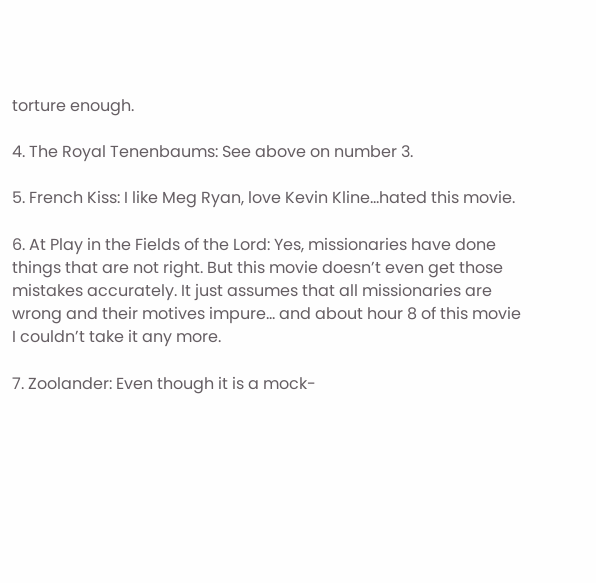torture enough.

4. The Royal Tenenbaums: See above on number 3.

5. French Kiss: I like Meg Ryan, love Kevin Kline…hated this movie.

6. At Play in the Fields of the Lord: Yes, missionaries have done things that are not right. But this movie doesn’t even get those mistakes accurately. It just assumes that all missionaries are wrong and their motives impure… and about hour 8 of this movie I couldn’t take it any more.

7. Zoolander: Even though it is a mock-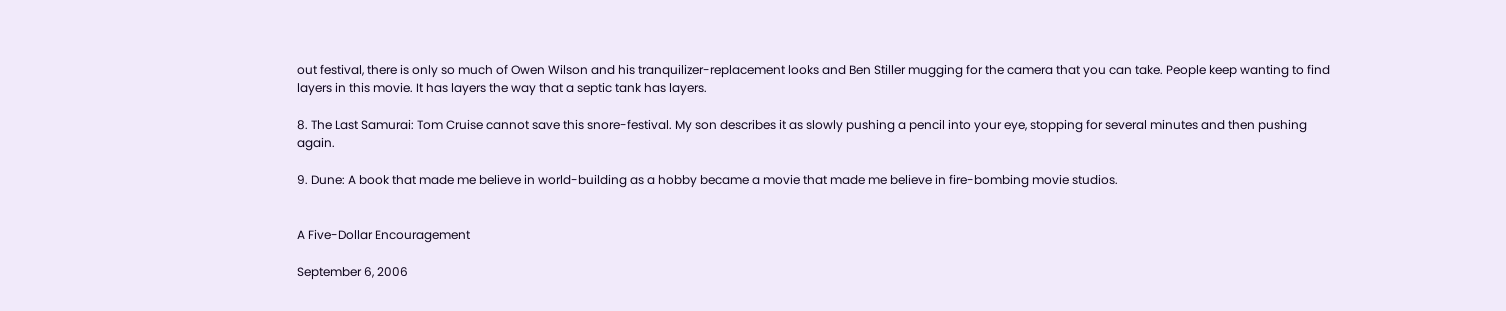out festival, there is only so much of Owen Wilson and his tranquilizer-replacement looks and Ben Stiller mugging for the camera that you can take. People keep wanting to find layers in this movie. It has layers the way that a septic tank has layers.

8. The Last Samurai: Tom Cruise cannot save this snore-festival. My son describes it as slowly pushing a pencil into your eye, stopping for several minutes and then pushing again.

9. Dune: A book that made me believe in world-building as a hobby became a movie that made me believe in fire-bombing movie studios.


A Five-Dollar Encouragement

September 6, 2006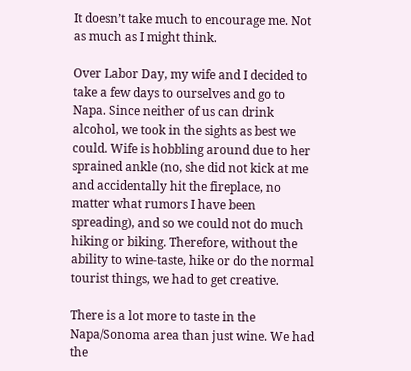It doesn’t take much to encourage me. Not as much as I might think.

Over Labor Day, my wife and I decided to take a few days to ourselves and go to Napa. Since neither of us can drink alcohol, we took in the sights as best we could. Wife is hobbling around due to her sprained ankle (no, she did not kick at me and accidentally hit the fireplace, no matter what rumors I have been spreading), and so we could not do much hiking or biking. Therefore, without the ability to wine-taste, hike or do the normal tourist things, we had to get creative.

There is a lot more to taste in the Napa/Sonoma area than just wine. We had the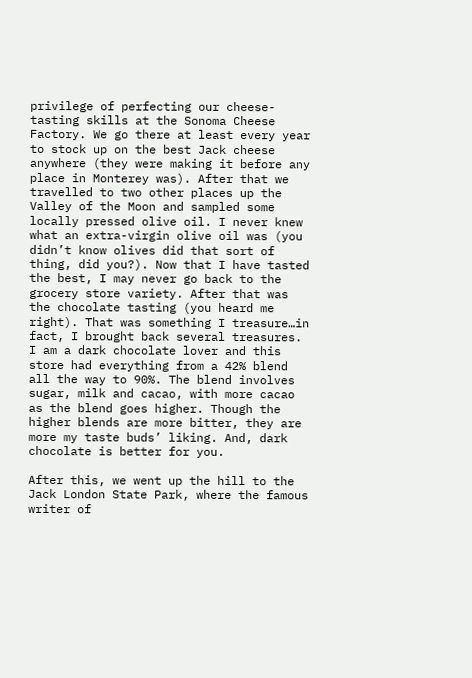privilege of perfecting our cheese-tasting skills at the Sonoma Cheese Factory. We go there at least every year to stock up on the best Jack cheese anywhere (they were making it before any place in Monterey was). After that we travelled to two other places up the Valley of the Moon and sampled some locally pressed olive oil. I never knew what an extra-virgin olive oil was (you didn’t know olives did that sort of thing, did you?). Now that I have tasted the best, I may never go back to the grocery store variety. After that was the chocolate tasting (you heard me right). That was something I treasure…in fact, I brought back several treasures. I am a dark chocolate lover and this store had everything from a 42% blend all the way to 90%. The blend involves sugar, milk and cacao, with more cacao as the blend goes higher. Though the higher blends are more bitter, they are more my taste buds’ liking. And, dark chocolate is better for you.

After this, we went up the hill to the Jack London State Park, where the famous writer of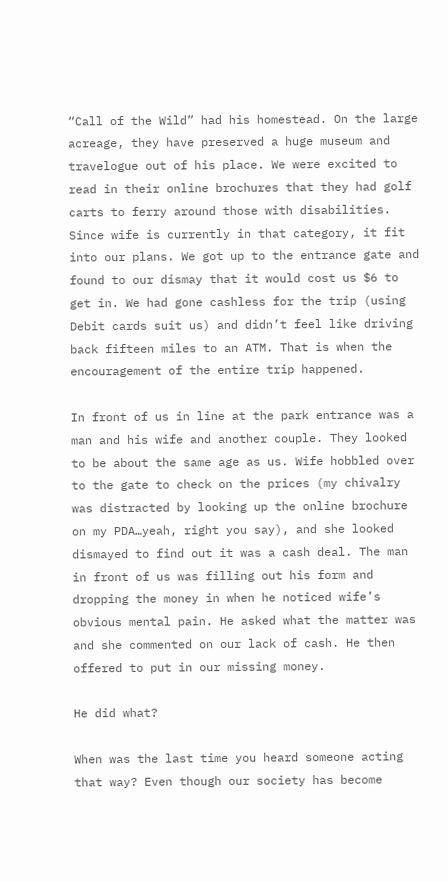“Call of the Wild” had his homestead. On the large acreage, they have preserved a huge museum and travelogue out of his place. We were excited to read in their online brochures that they had golf carts to ferry around those with disabilities. Since wife is currently in that category, it fit into our plans. We got up to the entrance gate and found to our dismay that it would cost us $6 to get in. We had gone cashless for the trip (using Debit cards suit us) and didn’t feel like driving back fifteen miles to an ATM. That is when the encouragement of the entire trip happened.

In front of us in line at the park entrance was a man and his wife and another couple. They looked to be about the same age as us. Wife hobbled over to the gate to check on the prices (my chivalry was distracted by looking up the online brochure on my PDA…yeah, right you say), and she looked dismayed to find out it was a cash deal. The man in front of us was filling out his form and dropping the money in when he noticed wife’s obvious mental pain. He asked what the matter was and she commented on our lack of cash. He then offered to put in our missing money.

He did what?

When was the last time you heard someone acting that way? Even though our society has become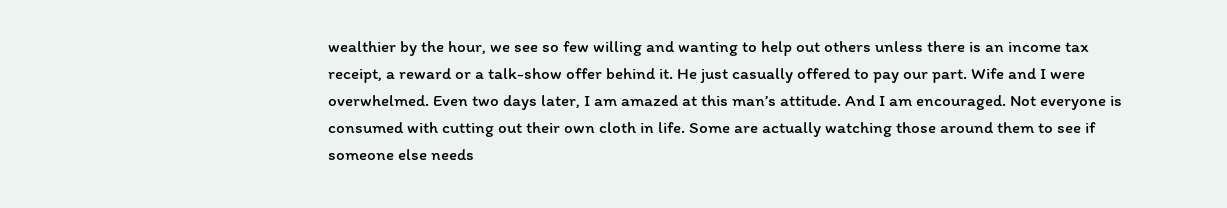wealthier by the hour, we see so few willing and wanting to help out others unless there is an income tax receipt, a reward or a talk-show offer behind it. He just casually offered to pay our part. Wife and I were overwhelmed. Even two days later, I am amazed at this man’s attitude. And I am encouraged. Not everyone is consumed with cutting out their own cloth in life. Some are actually watching those around them to see if someone else needs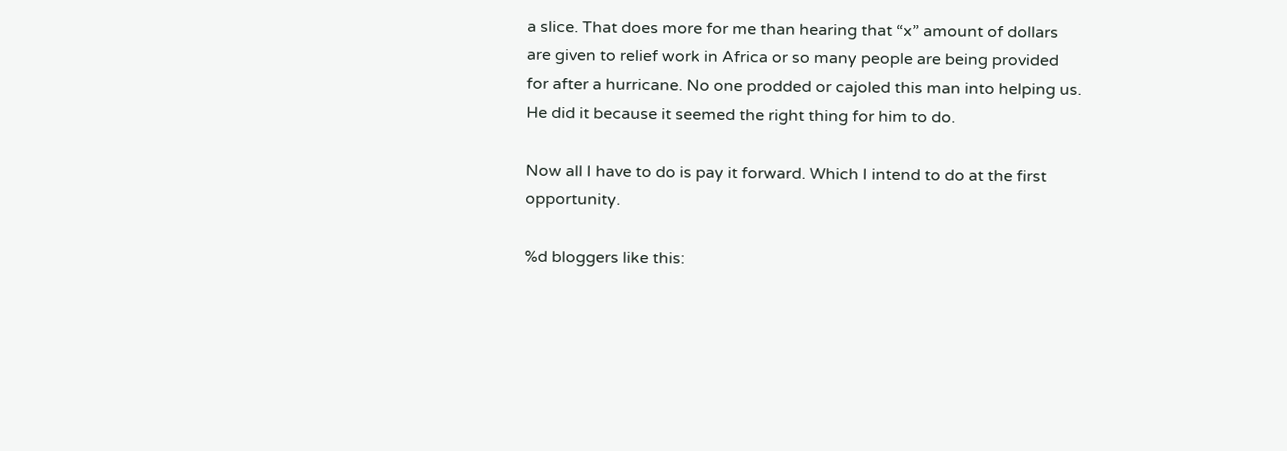a slice. That does more for me than hearing that “x” amount of dollars are given to relief work in Africa or so many people are being provided for after a hurricane. No one prodded or cajoled this man into helping us. He did it because it seemed the right thing for him to do.

Now all I have to do is pay it forward. Which I intend to do at the first opportunity.

%d bloggers like this: